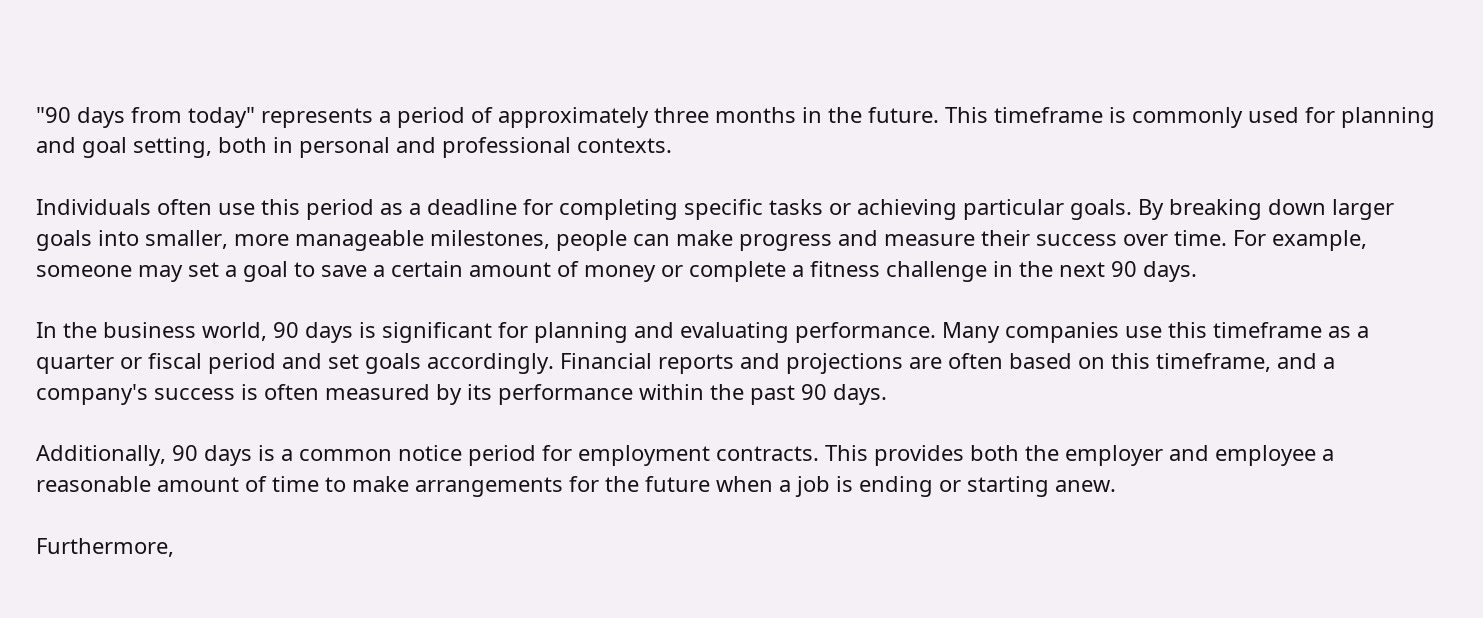"90 days from today" represents a period of approximately three months in the future. This timeframe is commonly used for planning and goal setting, both in personal and professional contexts.

Individuals often use this period as a deadline for completing specific tasks or achieving particular goals. By breaking down larger goals into smaller, more manageable milestones, people can make progress and measure their success over time. For example, someone may set a goal to save a certain amount of money or complete a fitness challenge in the next 90 days.

In the business world, 90 days is significant for planning and evaluating performance. Many companies use this timeframe as a quarter or fiscal period and set goals accordingly. Financial reports and projections are often based on this timeframe, and a company's success is often measured by its performance within the past 90 days.

Additionally, 90 days is a common notice period for employment contracts. This provides both the employer and employee a reasonable amount of time to make arrangements for the future when a job is ending or starting anew.

Furthermore,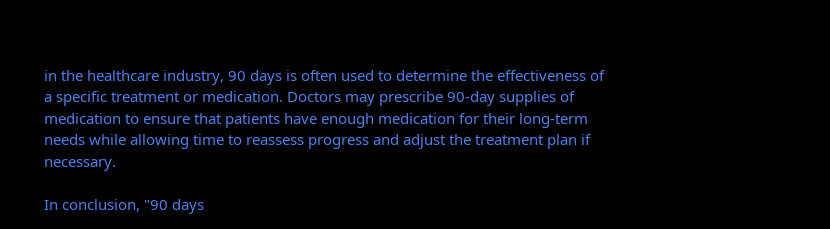in the healthcare industry, 90 days is often used to determine the effectiveness of a specific treatment or medication. Doctors may prescribe 90-day supplies of medication to ensure that patients have enough medication for their long-term needs while allowing time to reassess progress and adjust the treatment plan if necessary.

In conclusion, "90 days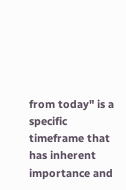from today" is a specific timeframe that has inherent importance and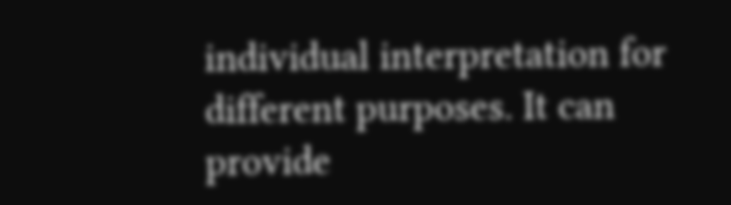individual interpretation for different purposes. It can provide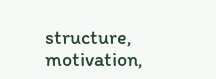structure, motivation,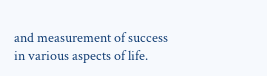and measurement of success in various aspects of life.